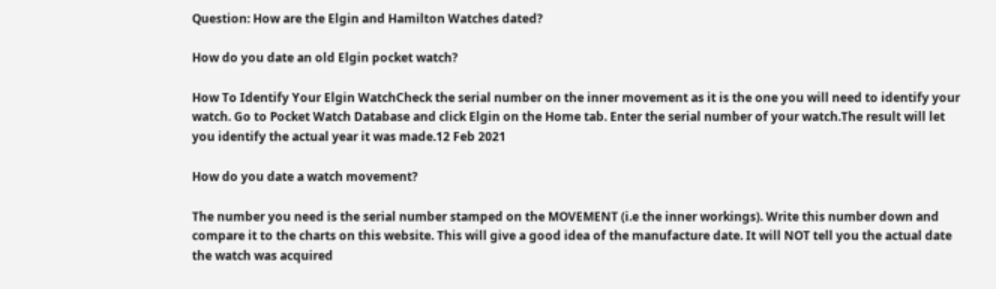Question: How are the Elgin and Hamilton Watches dated?

How do you date an old Elgin pocket watch?

How To Identify Your Elgin WatchCheck the serial number on the inner movement as it is the one you will need to identify your watch. Go to Pocket Watch Database and click Elgin on the Home tab. Enter the serial number of your watch.The result will let you identify the actual year it was made.12 Feb 2021

How do you date a watch movement?

The number you need is the serial number stamped on the MOVEMENT (i.e the inner workings). Write this number down and compare it to the charts on this website. This will give a good idea of the manufacture date. It will NOT tell you the actual date the watch was acquired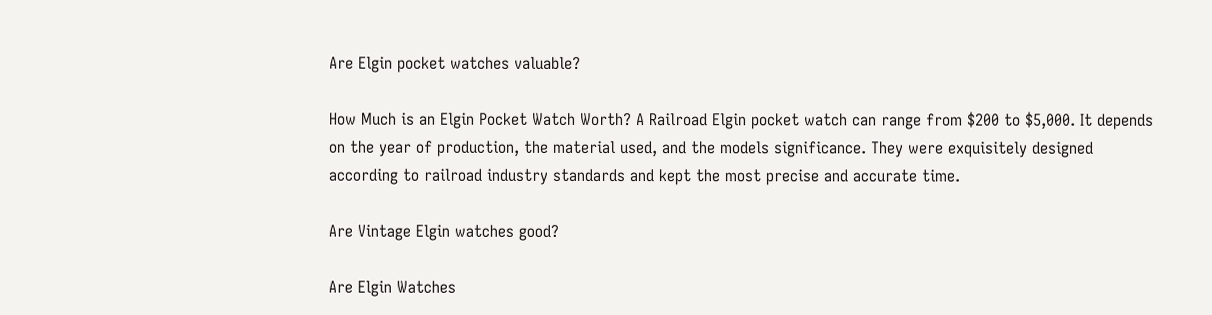Are Elgin pocket watches valuable?

How Much is an Elgin Pocket Watch Worth? A Railroad Elgin pocket watch can range from $200 to $5,000. It depends on the year of production, the material used, and the models significance. They were exquisitely designed according to railroad industry standards and kept the most precise and accurate time.

Are Vintage Elgin watches good?

Are Elgin Watches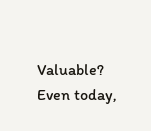Valuable? Even today,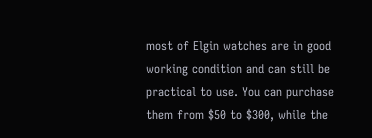most of Elgin watches are in good working condition and can still be practical to use. You can purchase them from $50 to $300, while the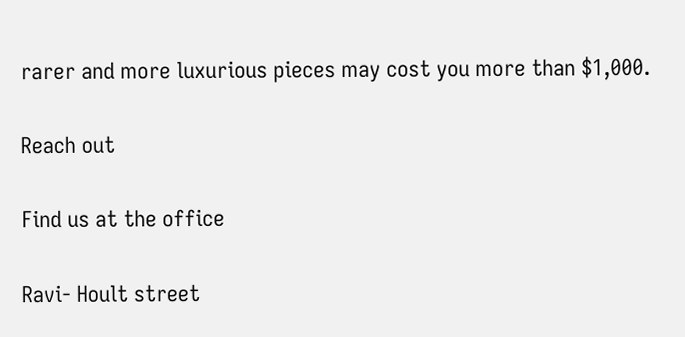rarer and more luxurious pieces may cost you more than $1,000.

Reach out

Find us at the office

Ravi- Hoult street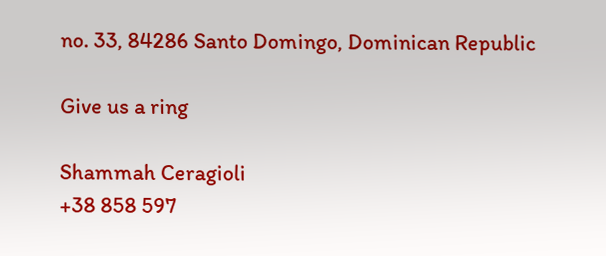no. 33, 84286 Santo Domingo, Dominican Republic

Give us a ring

Shammah Ceragioli
+38 858 597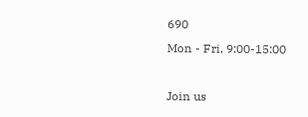690
Mon - Fri, 9:00-15:00

Join us